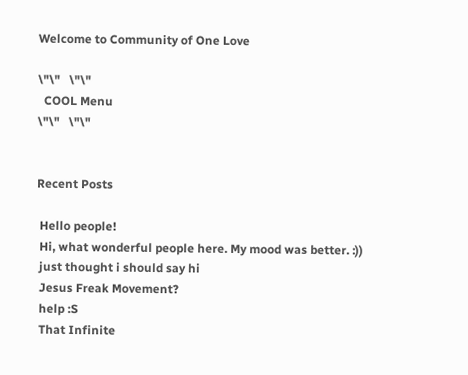Welcome to Community of One Love

\"\"   \"\"
  COOL Menu
\"\"   \"\"


Recent Posts

 Hello people!
 Hi, what wonderful people here. My mood was better. :))
 just thought i should say hi
 Jesus Freak Movement?
 help :S
 That Infinite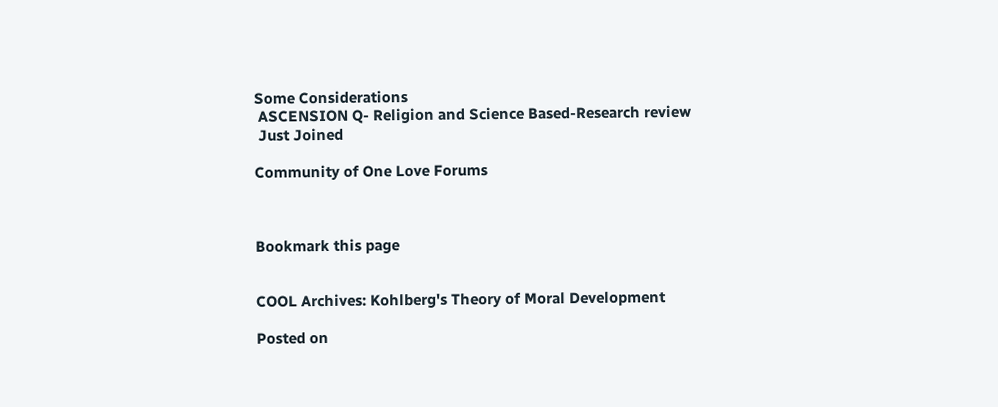Some Considerations
 ASCENSION Q- Religion and Science Based-Research review
 Just Joined

Community of One Love Forums



Bookmark this page


COOL Archives: Kohlberg's Theory of Moral Development

Posted on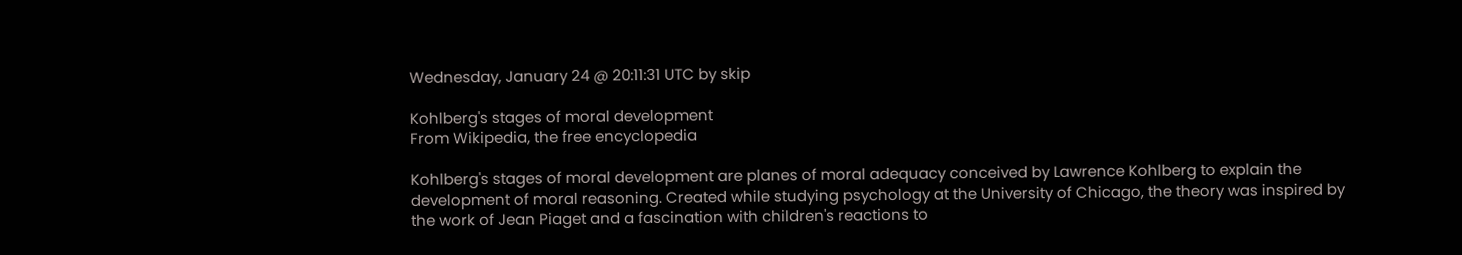Wednesday, January 24 @ 20:11:31 UTC by skip

Kohlberg's stages of moral development
From Wikipedia, the free encyclopedia

Kohlberg's stages of moral development are planes of moral adequacy conceived by Lawrence Kohlberg to explain the development of moral reasoning. Created while studying psychology at the University of Chicago, the theory was inspired by the work of Jean Piaget and a fascination with children's reactions to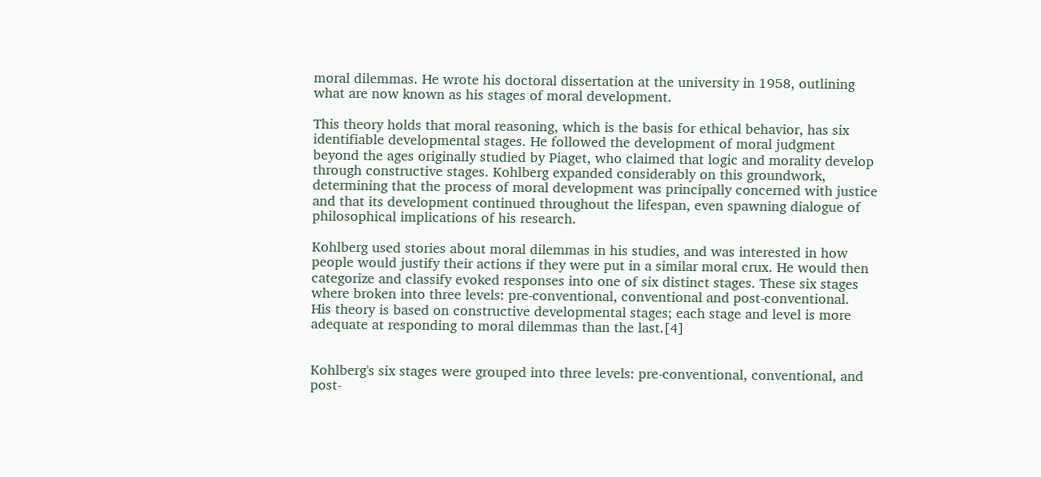moral dilemmas. He wrote his doctoral dissertation at the university in 1958, outlining what are now known as his stages of moral development.

This theory holds that moral reasoning, which is the basis for ethical behavior, has six identifiable developmental stages. He followed the development of moral judgment beyond the ages originally studied by Piaget, who claimed that logic and morality develop through constructive stages. Kohlberg expanded considerably on this groundwork, determining that the process of moral development was principally concerned with justice and that its development continued throughout the lifespan, even spawning dialogue of philosophical implications of his research.

Kohlberg used stories about moral dilemmas in his studies, and was interested in how people would justify their actions if they were put in a similar moral crux. He would then categorize and classify evoked responses into one of six distinct stages. These six stages where broken into three levels: pre-conventional, conventional and post-conventional.  His theory is based on constructive developmental stages; each stage and level is more adequate at responding to moral dilemmas than the last.[4]


Kohlberg's six stages were grouped into three levels: pre-conventional, conventional, and post-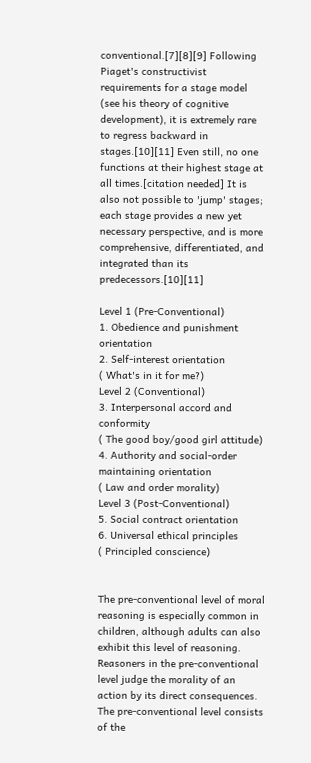conventional.[7][8][9] Following Piaget's constructivist requirements for a stage model (see his theory of cognitive development), it is extremely rare to regress backward in stages.[10][11] Even still, no one functions at their highest stage at all times.[citation needed] It is also not possible to 'jump' stages; each stage provides a new yet necessary perspective, and is more comprehensive, differentiated, and integrated than its predecessors.[10][11]

Level 1 (Pre-Conventional)
1. Obedience and punishment orientation
2. Self-interest orientation
( What's in it for me?)
Level 2 (Conventional)
3. Interpersonal accord and conformity
( The good boy/good girl attitude)
4. Authority and social-order maintaining orientation
( Law and order morality)
Level 3 (Post-Conventional)
5. Social contract orientation
6. Universal ethical principles
( Principled conscience)


The pre-conventional level of moral reasoning is especially common in children, although adults can also exhibit this level of reasoning. Reasoners in the pre-conventional level judge the morality of an action by its direct consequences. The pre-conventional level consists of the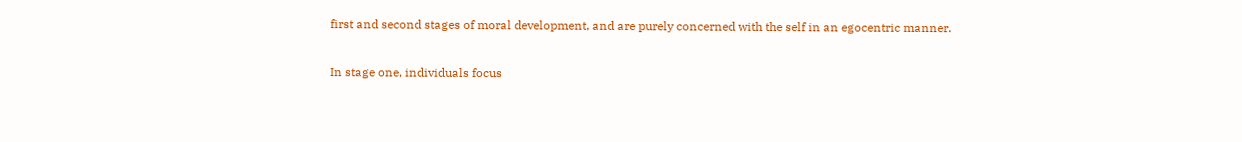first and second stages of moral development, and are purely concerned with the self in an egocentric manner.

In stage one, individuals focus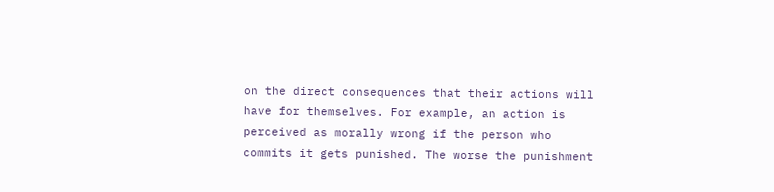on the direct consequences that their actions will have for themselves. For example, an action is perceived as morally wrong if the person who commits it gets punished. The worse the punishment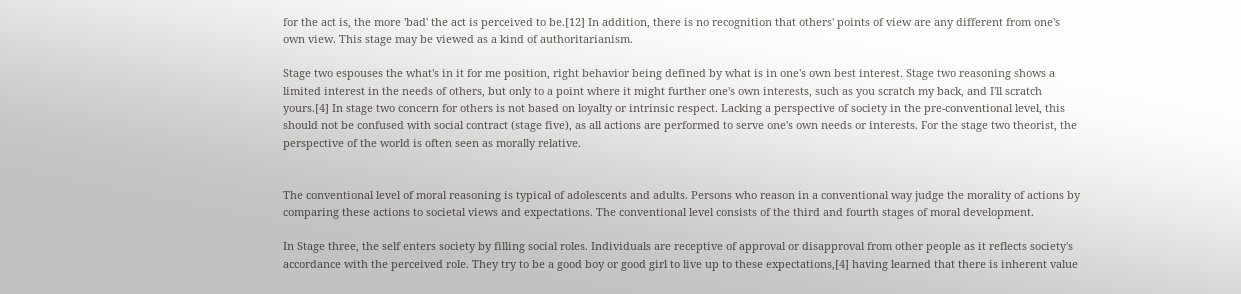for the act is, the more 'bad' the act is perceived to be.[12] In addition, there is no recognition that others' points of view are any different from one's own view. This stage may be viewed as a kind of authoritarianism.

Stage two espouses the what's in it for me position, right behavior being defined by what is in one's own best interest. Stage two reasoning shows a limited interest in the needs of others, but only to a point where it might further one's own interests, such as you scratch my back, and I'll scratch yours.[4] In stage two concern for others is not based on loyalty or intrinsic respect. Lacking a perspective of society in the pre-conventional level, this should not be confused with social contract (stage five), as all actions are performed to serve one's own needs or interests. For the stage two theorist, the perspective of the world is often seen as morally relative.


The conventional level of moral reasoning is typical of adolescents and adults. Persons who reason in a conventional way judge the morality of actions by comparing these actions to societal views and expectations. The conventional level consists of the third and fourth stages of moral development.

In Stage three, the self enters society by filling social roles. Individuals are receptive of approval or disapproval from other people as it reflects society's accordance with the perceived role. They try to be a good boy or good girl to live up to these expectations,[4] having learned that there is inherent value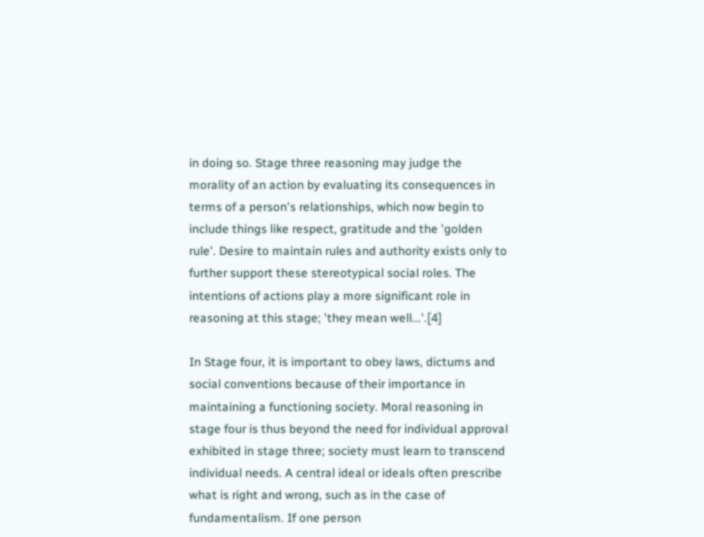in doing so. Stage three reasoning may judge the morality of an action by evaluating its consequences in terms of a person's relationships, which now begin to include things like respect, gratitude and the 'golden rule'. Desire to maintain rules and authority exists only to further support these stereotypical social roles. The intentions of actions play a more significant role in reasoning at this stage; 'they mean well...'.[4]

In Stage four, it is important to obey laws, dictums and social conventions because of their importance in maintaining a functioning society. Moral reasoning in stage four is thus beyond the need for individual approval exhibited in stage three; society must learn to transcend individual needs. A central ideal or ideals often prescribe what is right and wrong, such as in the case of fundamentalism. If one person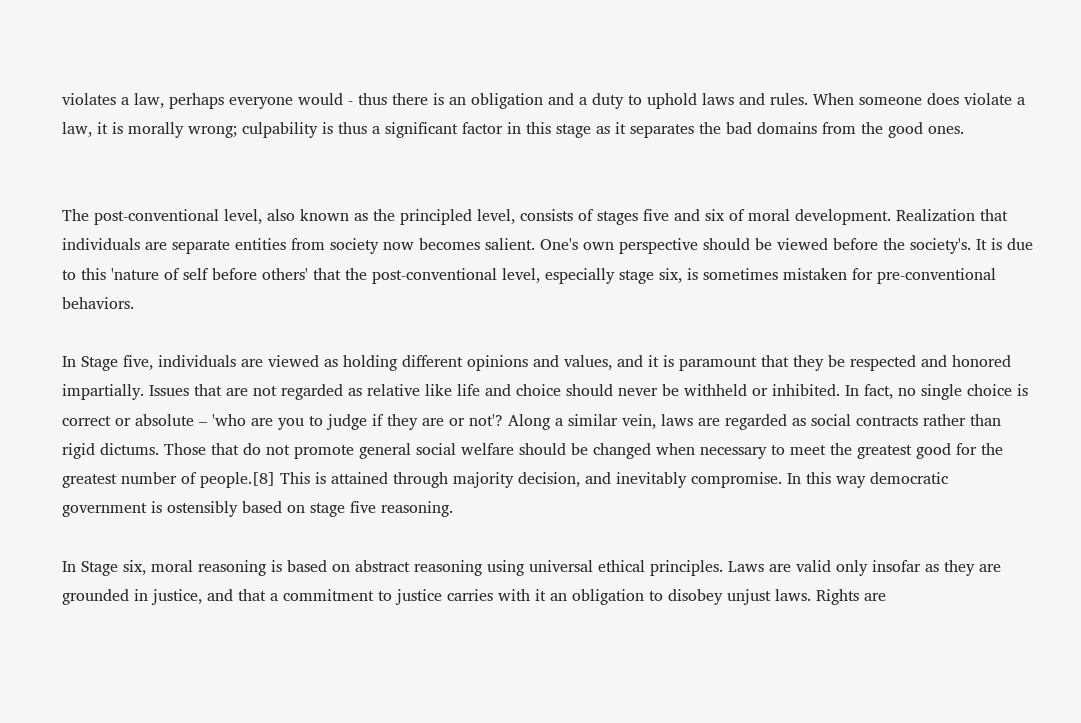violates a law, perhaps everyone would - thus there is an obligation and a duty to uphold laws and rules. When someone does violate a law, it is morally wrong; culpability is thus a significant factor in this stage as it separates the bad domains from the good ones.


The post-conventional level, also known as the principled level, consists of stages five and six of moral development. Realization that individuals are separate entities from society now becomes salient. One's own perspective should be viewed before the society's. It is due to this 'nature of self before others' that the post-conventional level, especially stage six, is sometimes mistaken for pre-conventional behaviors.

In Stage five, individuals are viewed as holding different opinions and values, and it is paramount that they be respected and honored impartially. Issues that are not regarded as relative like life and choice should never be withheld or inhibited. In fact, no single choice is correct or absolute – 'who are you to judge if they are or not'? Along a similar vein, laws are regarded as social contracts rather than rigid dictums. Those that do not promote general social welfare should be changed when necessary to meet the greatest good for the greatest number of people.[8] This is attained through majority decision, and inevitably compromise. In this way democratic government is ostensibly based on stage five reasoning.

In Stage six, moral reasoning is based on abstract reasoning using universal ethical principles. Laws are valid only insofar as they are grounded in justice, and that a commitment to justice carries with it an obligation to disobey unjust laws. Rights are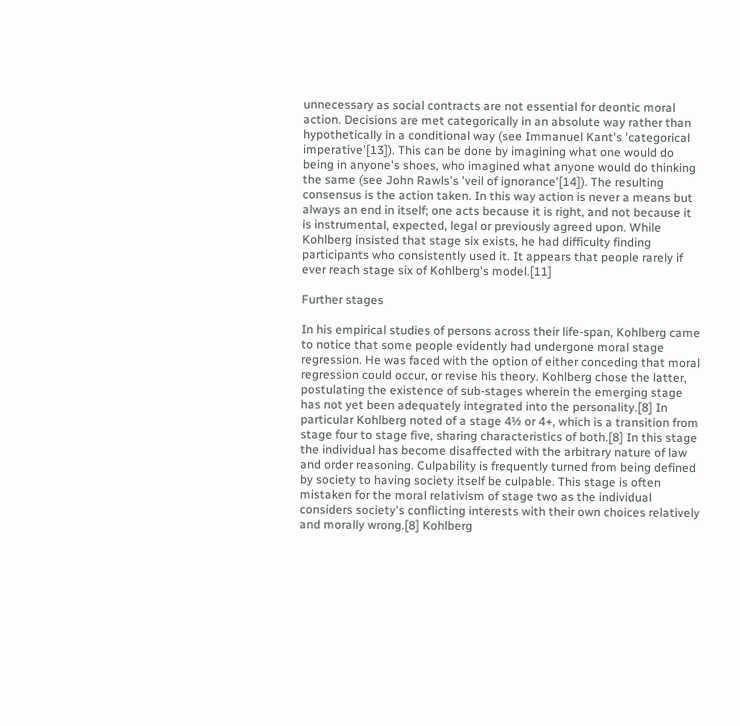unnecessary as social contracts are not essential for deontic moral action. Decisions are met categorically in an absolute way rather than hypothetically in a conditional way (see Immanuel Kant's 'categorical imperative'[13]). This can be done by imagining what one would do being in anyone's shoes, who imagined what anyone would do thinking the same (see John Rawls's 'veil of ignorance'[14]). The resulting consensus is the action taken. In this way action is never a means but always an end in itself; one acts because it is right, and not because it is instrumental, expected, legal or previously agreed upon. While Kohlberg insisted that stage six exists, he had difficulty finding participants who consistently used it. It appears that people rarely if ever reach stage six of Kohlberg's model.[11]

Further stages

In his empirical studies of persons across their life-span, Kohlberg came to notice that some people evidently had undergone moral stage regression. He was faced with the option of either conceding that moral regression could occur, or revise his theory. Kohlberg chose the latter, postulating the existence of sub-stages wherein the emerging stage has not yet been adequately integrated into the personality.[8] In particular Kohlberg noted of a stage 4½ or 4+, which is a transition from stage four to stage five, sharing characteristics of both.[8] In this stage the individual has become disaffected with the arbitrary nature of law and order reasoning. Culpability is frequently turned from being defined by society to having society itself be culpable. This stage is often mistaken for the moral relativism of stage two as the individual considers society's conflicting interests with their own choices relatively and morally wrong.[8] Kohlberg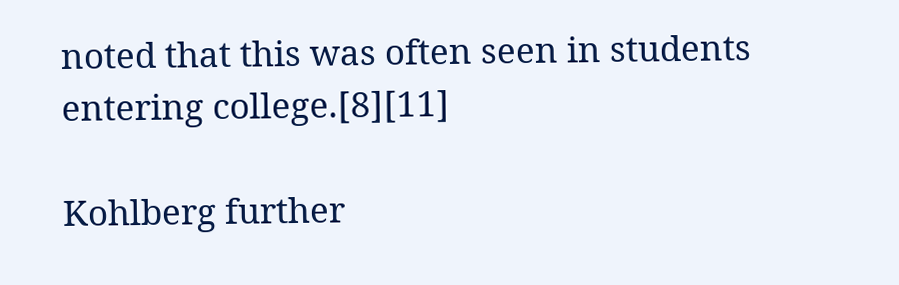noted that this was often seen in students entering college.[8][11]

Kohlberg further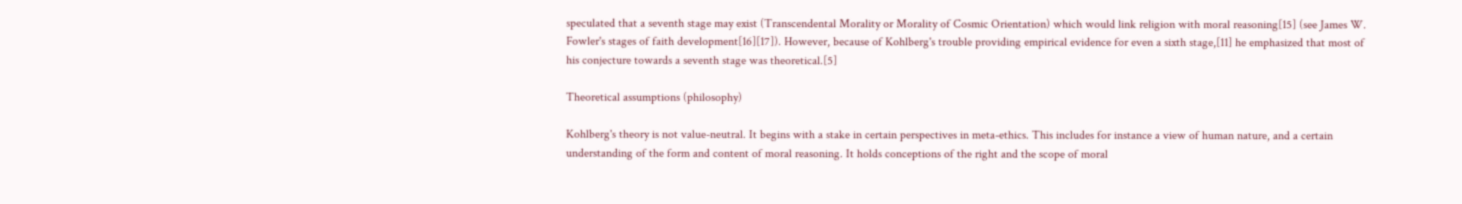speculated that a seventh stage may exist (Transcendental Morality or Morality of Cosmic Orientation) which would link religion with moral reasoning[15] (see James W. Fowler's stages of faith development[16][17]). However, because of Kohlberg's trouble providing empirical evidence for even a sixth stage,[11] he emphasized that most of his conjecture towards a seventh stage was theoretical.[5]

Theoretical assumptions (philosophy)

Kohlberg's theory is not value-neutral. It begins with a stake in certain perspectives in meta-ethics. This includes for instance a view of human nature, and a certain understanding of the form and content of moral reasoning. It holds conceptions of the right and the scope of moral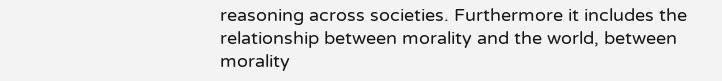reasoning across societies. Furthermore it includes the relationship between morality and the world, between morality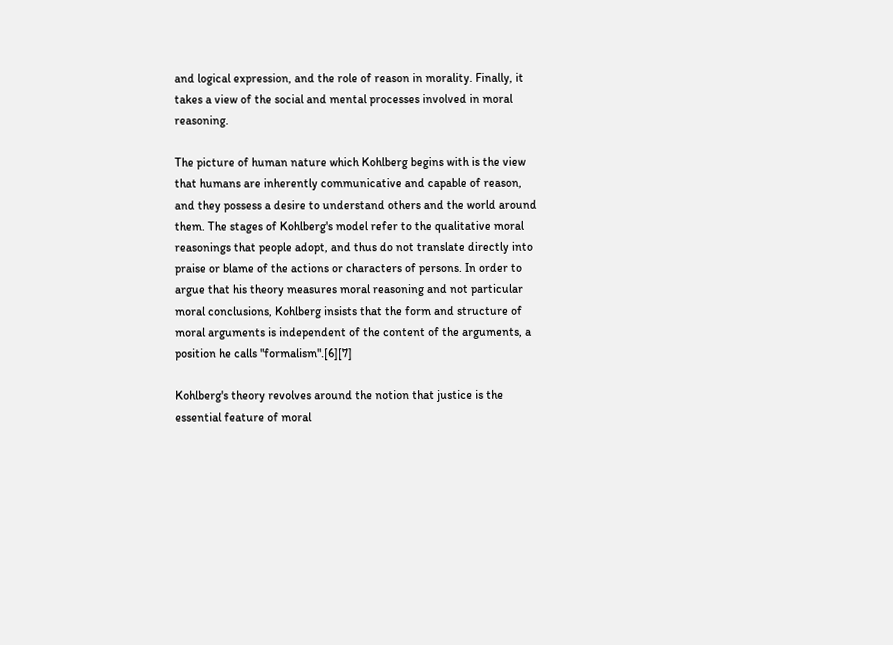and logical expression, and the role of reason in morality. Finally, it takes a view of the social and mental processes involved in moral reasoning.

The picture of human nature which Kohlberg begins with is the view that humans are inherently communicative and capable of reason, and they possess a desire to understand others and the world around them. The stages of Kohlberg's model refer to the qualitative moral reasonings that people adopt, and thus do not translate directly into praise or blame of the actions or characters of persons. In order to argue that his theory measures moral reasoning and not particular moral conclusions, Kohlberg insists that the form and structure of moral arguments is independent of the content of the arguments, a position he calls "formalism".[6][7]

Kohlberg's theory revolves around the notion that justice is the essential feature of moral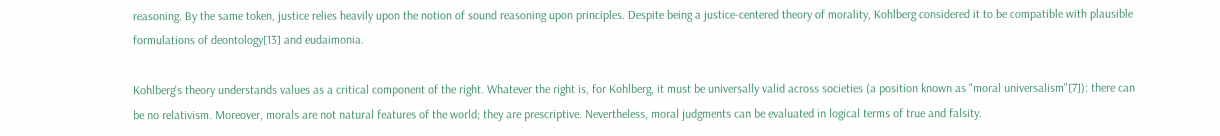reasoning. By the same token, justice relies heavily upon the notion of sound reasoning upon principles. Despite being a justice-centered theory of morality, Kohlberg considered it to be compatible with plausible formulations of deontology[13] and eudaimonia.

Kohlberg's theory understands values as a critical component of the right. Whatever the right is, for Kohlberg, it must be universally valid across societies (a position known as "moral universalism"[7]): there can be no relativism. Moreover, morals are not natural features of the world; they are prescriptive. Nevertheless, moral judgments can be evaluated in logical terms of true and falsity.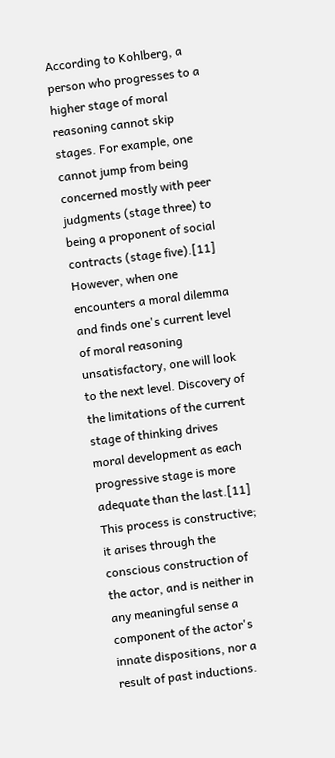According to Kohlberg, a person who progresses to a higher stage of moral reasoning cannot skip stages. For example, one cannot jump from being concerned mostly with peer judgments (stage three) to being a proponent of social contracts (stage five).[11] However, when one encounters a moral dilemma and finds one's current level of moral reasoning unsatisfactory, one will look to the next level. Discovery of the limitations of the current stage of thinking drives moral development as each progressive stage is more adequate than the last.[11] This process is constructive; it arises through the conscious construction of the actor, and is neither in any meaningful sense a component of the actor's innate dispositions, nor a result of past inductions.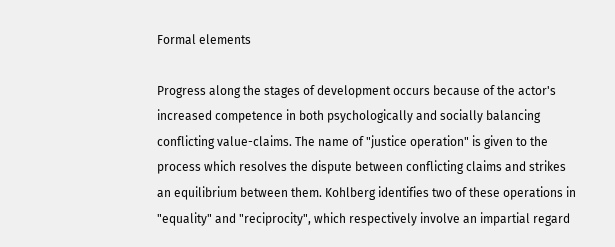Formal elements

Progress along the stages of development occurs because of the actor's increased competence in both psychologically and socially balancing conflicting value-claims. The name of "justice operation" is given to the process which resolves the dispute between conflicting claims and strikes an equilibrium between them. Kohlberg identifies two of these operations in "equality" and "reciprocity", which respectively involve an impartial regard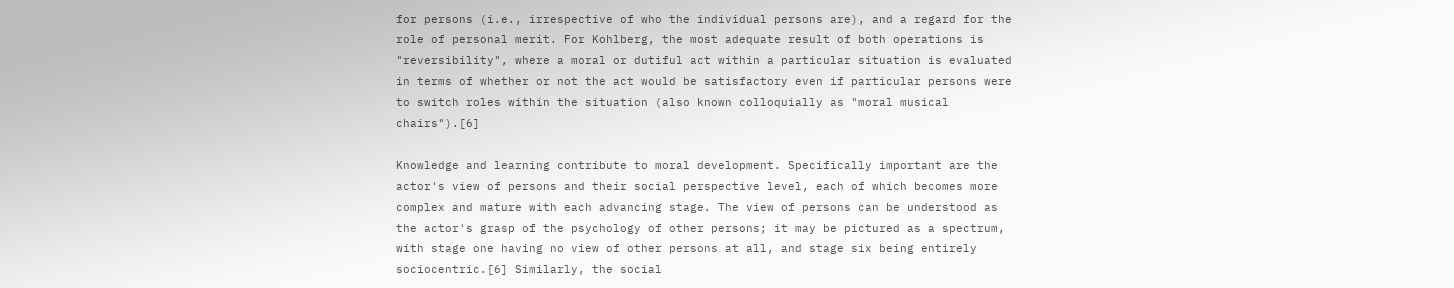for persons (i.e., irrespective of who the individual persons are), and a regard for the role of personal merit. For Kohlberg, the most adequate result of both operations is "reversibility", where a moral or dutiful act within a particular situation is evaluated in terms of whether or not the act would be satisfactory even if particular persons were to switch roles within the situation (also known colloquially as "moral musical chairs").[6]

Knowledge and learning contribute to moral development. Specifically important are the actor's view of persons and their social perspective level, each of which becomes more complex and mature with each advancing stage. The view of persons can be understood as the actor's grasp of the psychology of other persons; it may be pictured as a spectrum, with stage one having no view of other persons at all, and stage six being entirely sociocentric.[6] Similarly, the social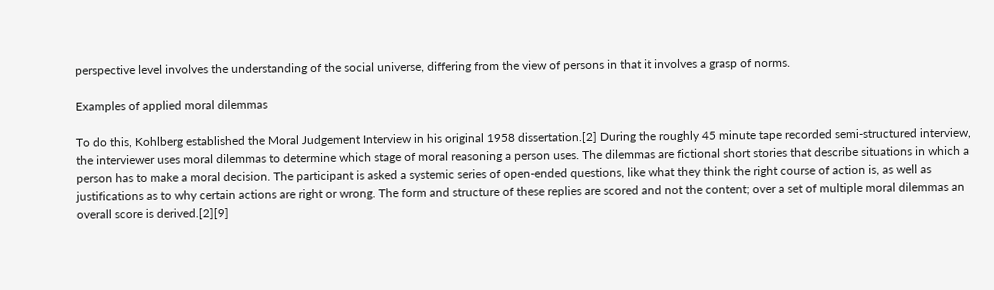perspective level involves the understanding of the social universe, differing from the view of persons in that it involves a grasp of norms.

Examples of applied moral dilemmas

To do this, Kohlberg established the Moral Judgement Interview in his original 1958 dissertation.[2] During the roughly 45 minute tape recorded semi-structured interview, the interviewer uses moral dilemmas to determine which stage of moral reasoning a person uses. The dilemmas are fictional short stories that describe situations in which a person has to make a moral decision. The participant is asked a systemic series of open-ended questions, like what they think the right course of action is, as well as justifications as to why certain actions are right or wrong. The form and structure of these replies are scored and not the content; over a set of multiple moral dilemmas an overall score is derived.[2][9]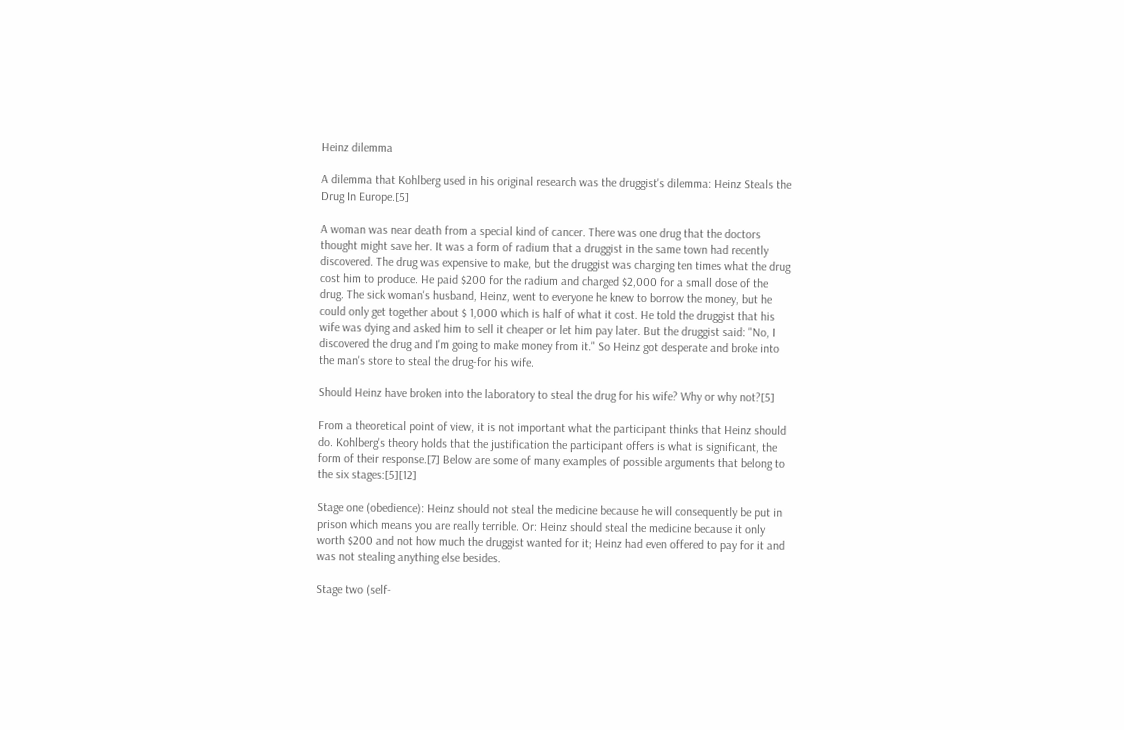Heinz dilemma

A dilemma that Kohlberg used in his original research was the druggist's dilemma: Heinz Steals the Drug In Europe.[5]

A woman was near death from a special kind of cancer. There was one drug that the doctors thought might save her. It was a form of radium that a druggist in the same town had recently discovered. The drug was expensive to make, but the druggist was charging ten times what the drug cost him to produce. He paid $200 for the radium and charged $2,000 for a small dose of the drug. The sick woman's husband, Heinz, went to everyone he knew to borrow the money, but he could only get together about $ 1,000 which is half of what it cost. He told the druggist that his wife was dying and asked him to sell it cheaper or let him pay later. But the druggist said: "No, I discovered the drug and I'm going to make money from it." So Heinz got desperate and broke into the man's store to steal the drug-for his wife.

Should Heinz have broken into the laboratory to steal the drug for his wife? Why or why not?[5]

From a theoretical point of view, it is not important what the participant thinks that Heinz should do. Kohlberg's theory holds that the justification the participant offers is what is significant, the form of their response.[7] Below are some of many examples of possible arguments that belong to the six stages:[5][12]

Stage one (obedience): Heinz should not steal the medicine because he will consequently be put in prison which means you are really terrible. Or: Heinz should steal the medicine because it only worth $200 and not how much the druggist wanted for it; Heinz had even offered to pay for it and was not stealing anything else besides.

Stage two (self-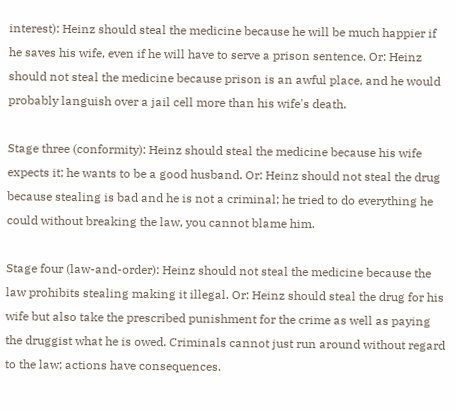interest): Heinz should steal the medicine because he will be much happier if he saves his wife, even if he will have to serve a prison sentence. Or: Heinz should not steal the medicine because prison is an awful place, and he would probably languish over a jail cell more than his wife's death.

Stage three (conformity): Heinz should steal the medicine because his wife expects it; he wants to be a good husband. Or: Heinz should not steal the drug because stealing is bad and he is not a criminal; he tried to do everything he could without breaking the law, you cannot blame him.

Stage four (law-and-order): Heinz should not steal the medicine because the law prohibits stealing making it illegal. Or: Heinz should steal the drug for his wife but also take the prescribed punishment for the crime as well as paying the druggist what he is owed. Criminals cannot just run around without regard to the law; actions have consequences.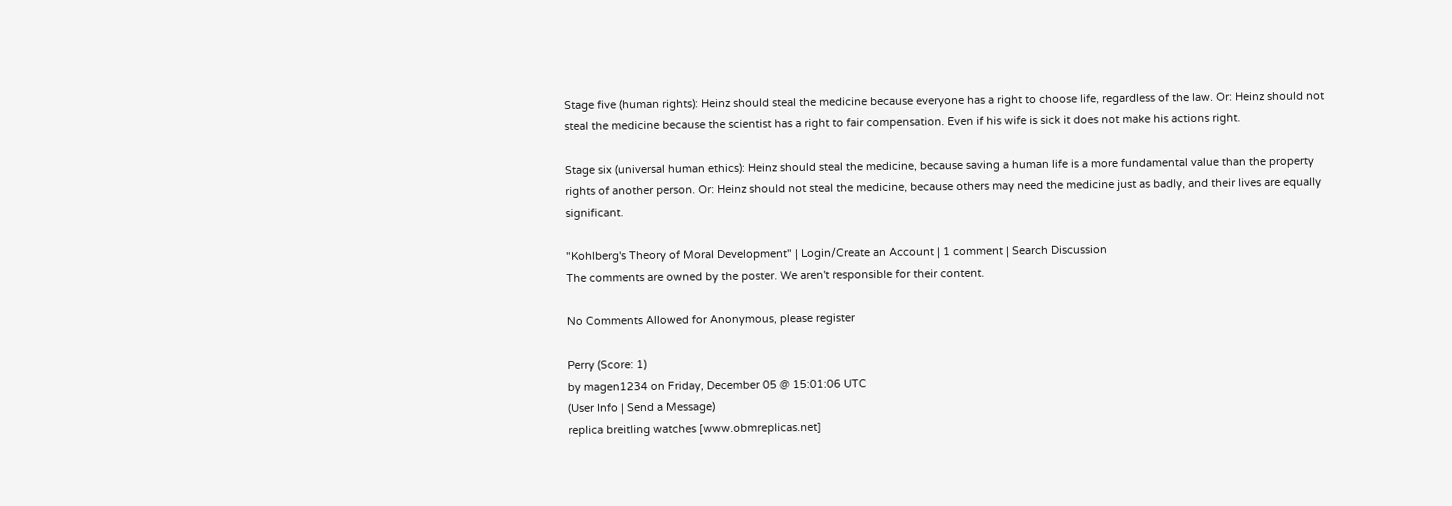Stage five (human rights): Heinz should steal the medicine because everyone has a right to choose life, regardless of the law. Or: Heinz should not steal the medicine because the scientist has a right to fair compensation. Even if his wife is sick it does not make his actions right.

Stage six (universal human ethics): Heinz should steal the medicine, because saving a human life is a more fundamental value than the property rights of another person. Or: Heinz should not steal the medicine, because others may need the medicine just as badly, and their lives are equally significant.

"Kohlberg's Theory of Moral Development" | Login/Create an Account | 1 comment | Search Discussion
The comments are owned by the poster. We aren't responsible for their content.

No Comments Allowed for Anonymous, please register

Perry (Score: 1)
by magen1234 on Friday, December 05 @ 15:01:06 UTC
(User Info | Send a Message)
replica breitling watches [www.obmreplicas.net]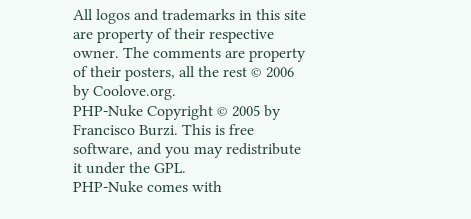All logos and trademarks in this site are property of their respective owner. The comments are property of their posters, all the rest © 2006 by Coolove.org.
PHP-Nuke Copyright © 2005 by Francisco Burzi. This is free software, and you may redistribute it under the GPL.
PHP-Nuke comes with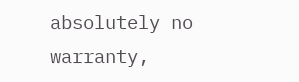absolutely no warranty,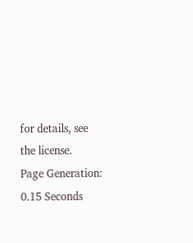for details, see the license.
Page Generation: 0.15 Seconds